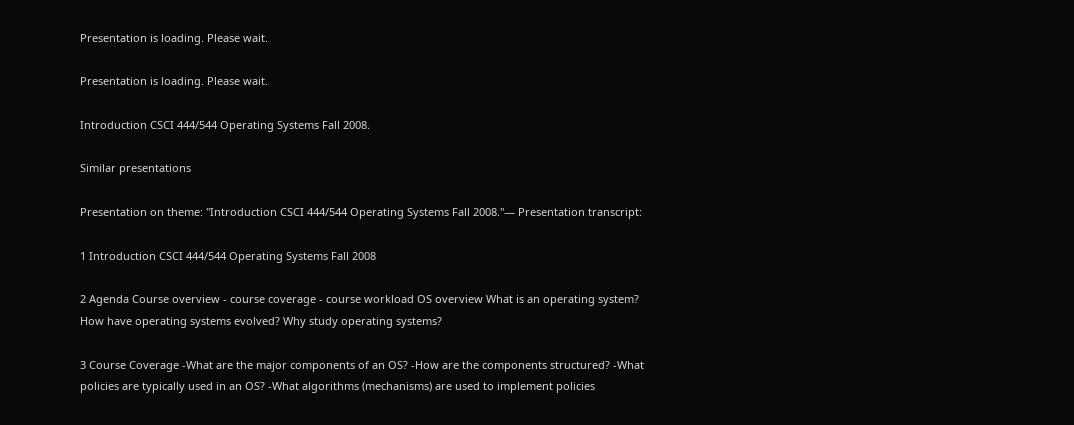Presentation is loading. Please wait.

Presentation is loading. Please wait.

Introduction CSCI 444/544 Operating Systems Fall 2008.

Similar presentations

Presentation on theme: "Introduction CSCI 444/544 Operating Systems Fall 2008."— Presentation transcript:

1 Introduction CSCI 444/544 Operating Systems Fall 2008

2 Agenda Course overview - course coverage - course workload OS overview What is an operating system? How have operating systems evolved? Why study operating systems?

3 Course Coverage -What are the major components of an OS? -How are the components structured? -What policies are typically used in an OS? -What algorithms (mechanisms) are used to implement policies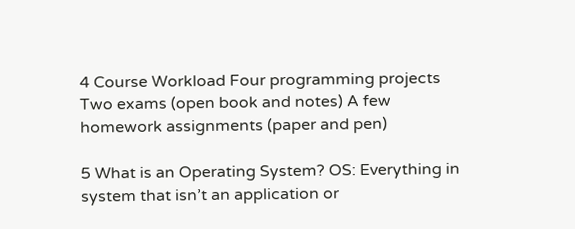4 Course Workload Four programming projects Two exams (open book and notes) A few homework assignments (paper and pen)

5 What is an Operating System? OS: Everything in system that isn’t an application or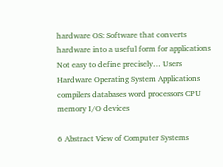hardware OS: Software that converts hardware into a useful form for applications Not easy to define precisely… Users Hardware Operating System Applications compilers databases word processors CPU memory I/O devices

6 Abstract View of Computer Systems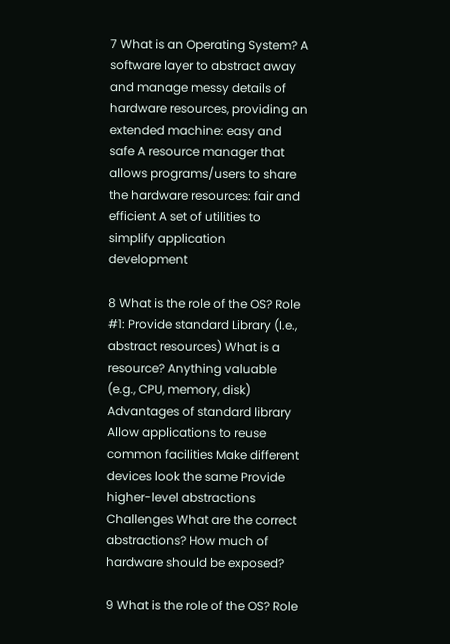7 What is an Operating System? A software layer to abstract away and manage messy details of hardware resources, providing an extended machine: easy and safe A resource manager that allows programs/users to share the hardware resources: fair and efficient A set of utilities to simplify application development

8 What is the role of the OS? Role #1: Provide standard Library (I.e., abstract resources) What is a resource? Anything valuable (e.g., CPU, memory, disk) Advantages of standard library Allow applications to reuse common facilities Make different devices look the same Provide higher-level abstractions Challenges What are the correct abstractions? How much of hardware should be exposed?

9 What is the role of the OS? Role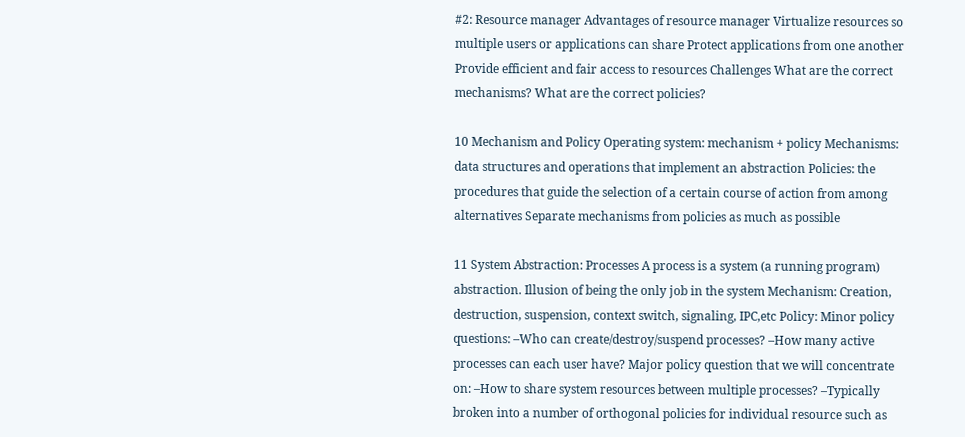#2: Resource manager Advantages of resource manager Virtualize resources so multiple users or applications can share Protect applications from one another Provide efficient and fair access to resources Challenges What are the correct mechanisms? What are the correct policies?

10 Mechanism and Policy Operating system: mechanism + policy Mechanisms: data structures and operations that implement an abstraction Policies: the procedures that guide the selection of a certain course of action from among alternatives Separate mechanisms from policies as much as possible

11 System Abstraction: Processes A process is a system (a running program) abstraction. Illusion of being the only job in the system Mechanism: Creation, destruction, suspension, context switch, signaling, IPC,etc Policy: Minor policy questions: –Who can create/destroy/suspend processes? –How many active processes can each user have? Major policy question that we will concentrate on: –How to share system resources between multiple processes? –Typically broken into a number of orthogonal policies for individual resource such as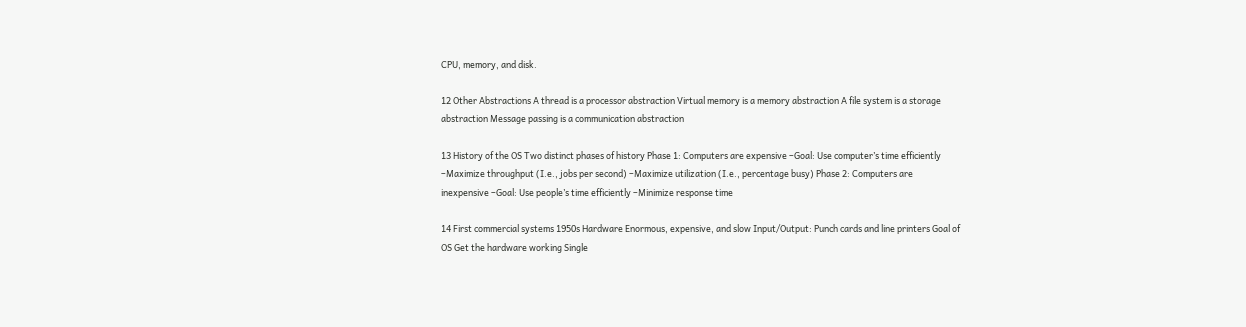CPU, memory, and disk.

12 Other Abstractions A thread is a processor abstraction Virtual memory is a memory abstraction A file system is a storage abstraction Message passing is a communication abstraction

13 History of the OS Two distinct phases of history Phase 1: Computers are expensive –Goal: Use computer’s time efficiently –Maximize throughput (I.e., jobs per second) –Maximize utilization (I.e., percentage busy) Phase 2: Computers are inexpensive –Goal: Use people’s time efficiently –Minimize response time

14 First commercial systems 1950s Hardware Enormous, expensive, and slow Input/Output: Punch cards and line printers Goal of OS Get the hardware working Single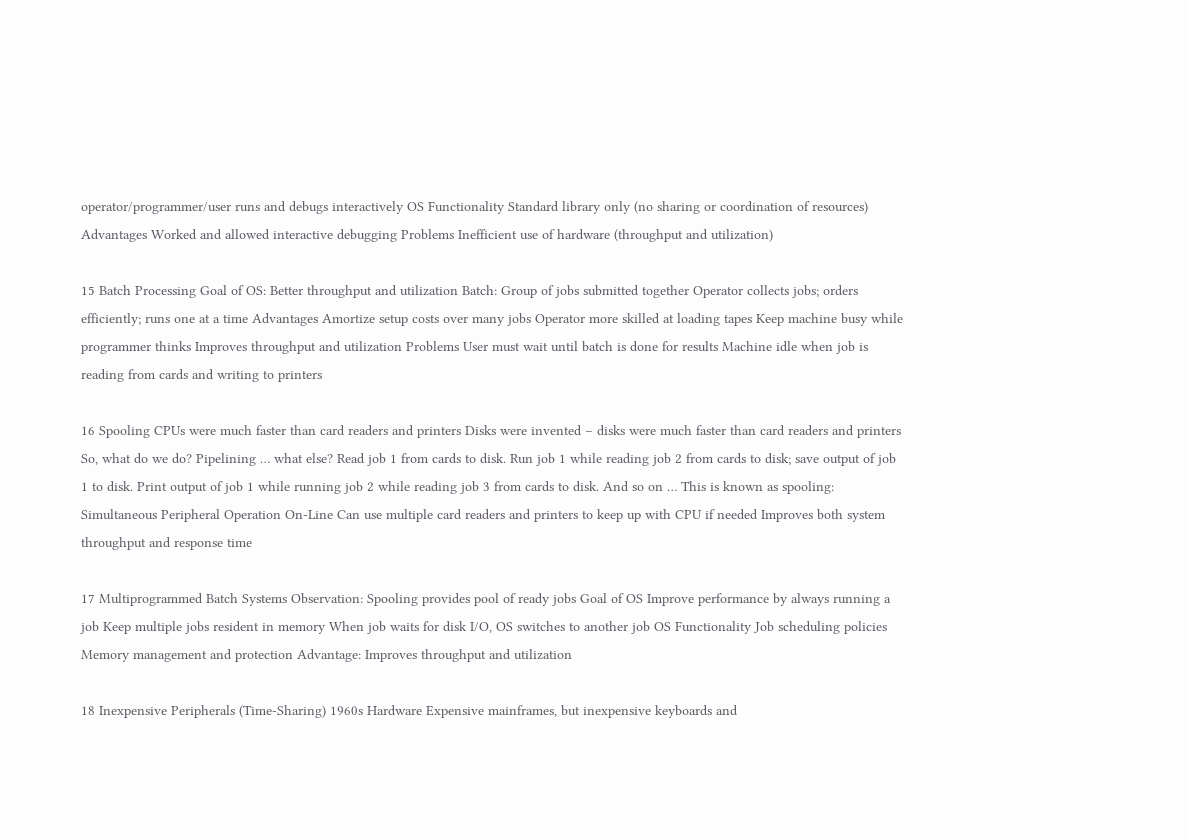operator/programmer/user runs and debugs interactively OS Functionality Standard library only (no sharing or coordination of resources) Advantages Worked and allowed interactive debugging Problems Inefficient use of hardware (throughput and utilization)

15 Batch Processing Goal of OS: Better throughput and utilization Batch: Group of jobs submitted together Operator collects jobs; orders efficiently; runs one at a time Advantages Amortize setup costs over many jobs Operator more skilled at loading tapes Keep machine busy while programmer thinks Improves throughput and utilization Problems User must wait until batch is done for results Machine idle when job is reading from cards and writing to printers

16 Spooling CPUs were much faster than card readers and printers Disks were invented – disks were much faster than card readers and printers So, what do we do? Pipelining … what else? Read job 1 from cards to disk. Run job 1 while reading job 2 from cards to disk; save output of job 1 to disk. Print output of job 1 while running job 2 while reading job 3 from cards to disk. And so on … This is known as spooling: Simultaneous Peripheral Operation On-Line Can use multiple card readers and printers to keep up with CPU if needed Improves both system throughput and response time

17 Multiprogrammed Batch Systems Observation: Spooling provides pool of ready jobs Goal of OS Improve performance by always running a job Keep multiple jobs resident in memory When job waits for disk I/O, OS switches to another job OS Functionality Job scheduling policies Memory management and protection Advantage: Improves throughput and utilization

18 Inexpensive Peripherals (Time-Sharing) 1960s Hardware Expensive mainframes, but inexpensive keyboards and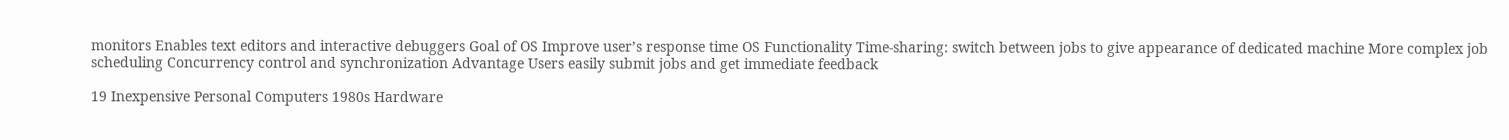monitors Enables text editors and interactive debuggers Goal of OS Improve user’s response time OS Functionality Time-sharing: switch between jobs to give appearance of dedicated machine More complex job scheduling Concurrency control and synchronization Advantage Users easily submit jobs and get immediate feedback

19 Inexpensive Personal Computers 1980s Hardware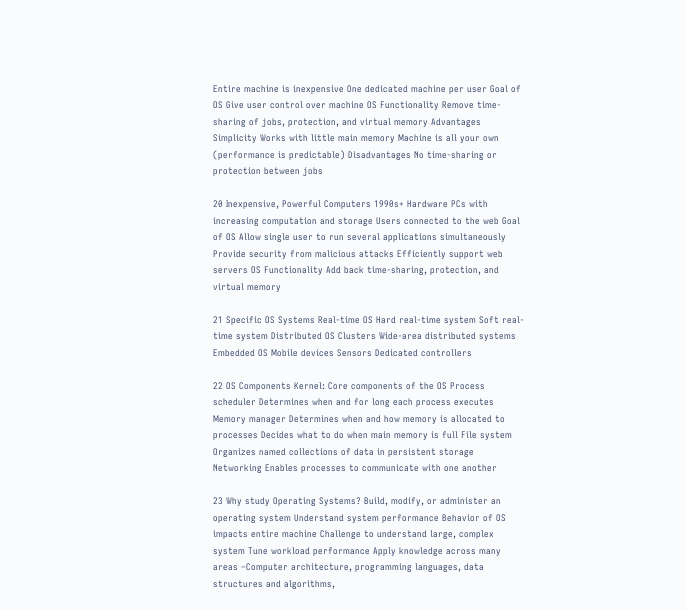Entire machine is inexpensive One dedicated machine per user Goal of OS Give user control over machine OS Functionality Remove time-sharing of jobs, protection, and virtual memory Advantages Simplicity Works with little main memory Machine is all your own (performance is predictable) Disadvantages No time-sharing or protection between jobs

20 Inexpensive, Powerful Computers 1990s+ Hardware PCs with increasing computation and storage Users connected to the web Goal of OS Allow single user to run several applications simultaneously Provide security from malicious attacks Efficiently support web servers OS Functionality Add back time-sharing, protection, and virtual memory

21 Specific OS Systems Real-time OS Hard real-time system Soft real-time system Distributed OS Clusters Wide-area distributed systems Embedded OS Mobile devices Sensors Dedicated controllers

22 OS Components Kernel: Core components of the OS Process scheduler Determines when and for long each process executes Memory manager Determines when and how memory is allocated to processes Decides what to do when main memory is full File system Organizes named collections of data in persistent storage Networking Enables processes to communicate with one another

23 Why study Operating Systems? Build, modify, or administer an operating system Understand system performance Behavior of OS impacts entire machine Challenge to understand large, complex system Tune workload performance Apply knowledge across many areas –Computer architecture, programming languages, data structures and algorithms,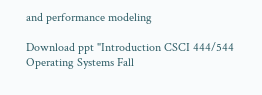and performance modeling

Download ppt "Introduction CSCI 444/544 Operating Systems Fall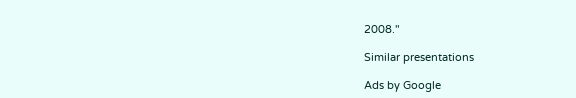2008."

Similar presentations

Ads by Google